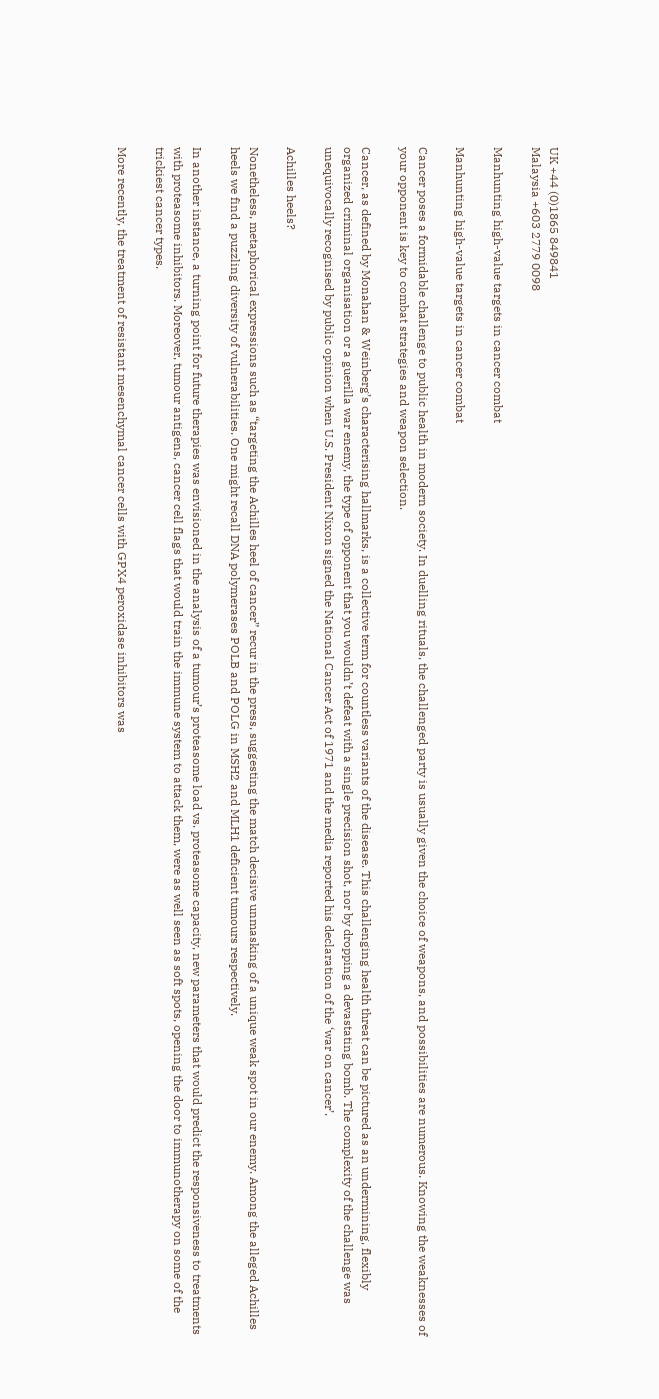UK +44 (0)1865 849841
Malaysia +603 2779 0098

Manhunting high-value targets in cancer combat

Manhunting high-value targets in cancer combat

Cancer poses a formidable challenge to public health in modern society. In duelling rituals, the challenged party is usually given the choice of weapons, and possibilities are numerous. Knowing the weaknesses of your opponent is key to combat strategies and weapon selection.

Cancer, as defined by Monahan & Weinberg’s characterising hallmarks, is a collective term for countless variants of the disease. This challenging health threat can be pictured as an undermining, flexibly organized criminal organisation or a guerilla war enemy, the type of opponent that you wouldn’t defeat with a single precision shot, nor by dropping a devastating bomb. The complexity of the challenge was unequivocally recognised by public opinion when U.S. President Nixon signed the National Cancer Act of 1971 and the media reported his declaration of the ‘war on cancer’.

Achilles heels?

Nonetheless, metaphorical expressions such as “targeting the Achilles heel of cancer” recur in the press, suggesting the match decisive unmasking of a unique weak spot in our enemy. Among the alleged Achilles heels we find a puzzling diversity of vulnerabilities. One might recall DNA polymerases POLB and POLG in MSH2 and MLH1 deficient tumours respectively.

In another instance, a turning point for future therapies was envisioned in the analysis of a tumour’s proteasome load vs. proteasome capacity, new parameters that would predict the responsiveness to treatments with proteasome inhibitors. Moreover, tumour antigens, cancer cell flags that would train the immune system to attack them, were as well seen as soft spots, opening the door to immunotherapy on some of the trickiest cancer types.

More recently, the treatment of resistant mesenchymal cancer cells with GPX4 peroxidase inhibitors was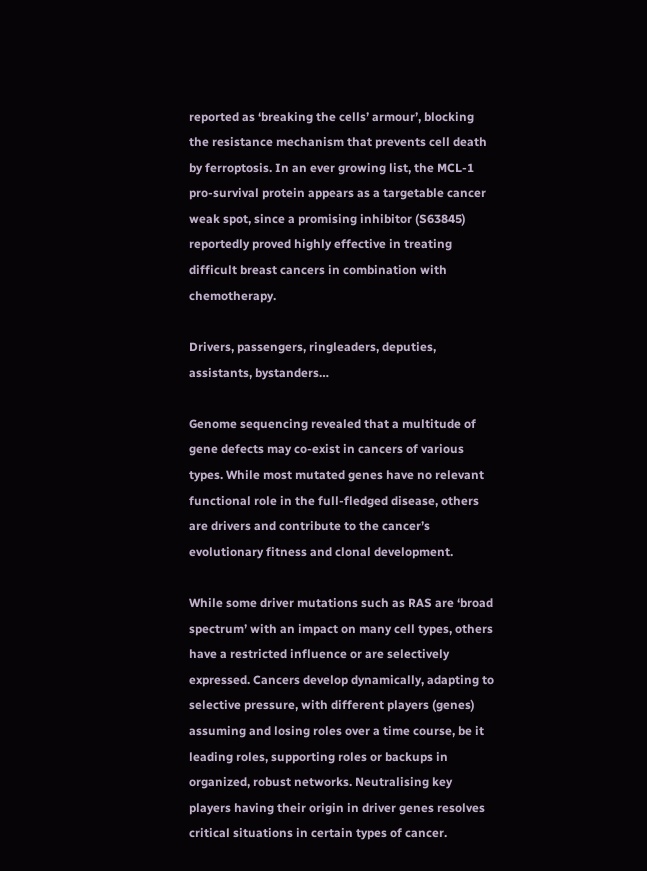reported as ‘breaking the cells’ armour’, blocking the resistance mechanism that prevents cell death by ferroptosis. In an ever growing list, the MCL-1 pro-survival protein appears as a targetable cancer weak spot, since a promising inhibitor (S63845) reportedly proved highly effective in treating difficult breast cancers in combination with chemotherapy.

Drivers, passengers, ringleaders, deputies, assistants, bystanders…

Genome sequencing revealed that a multitude of gene defects may co-exist in cancers of various types. While most mutated genes have no relevant functional role in the full-fledged disease, others are drivers and contribute to the cancer’s evolutionary fitness and clonal development.

While some driver mutations such as RAS are ‘broad spectrum’ with an impact on many cell types, others have a restricted influence or are selectively expressed. Cancers develop dynamically, adapting to selective pressure, with different players (genes) assuming and losing roles over a time course, be it leading roles, supporting roles or backups in organized, robust networks. Neutralising key players having their origin in driver genes resolves critical situations in certain types of cancer.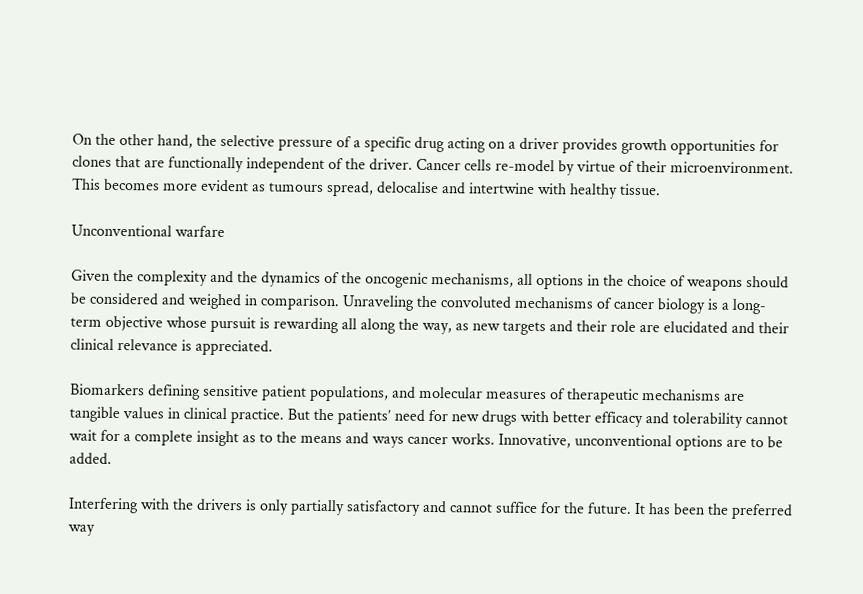On the other hand, the selective pressure of a specific drug acting on a driver provides growth opportunities for clones that are functionally independent of the driver. Cancer cells re-model by virtue of their microenvironment. This becomes more evident as tumours spread, delocalise and intertwine with healthy tissue.

Unconventional warfare

Given the complexity and the dynamics of the oncogenic mechanisms, all options in the choice of weapons should be considered and weighed in comparison. Unraveling the convoluted mechanisms of cancer biology is a long-term objective whose pursuit is rewarding all along the way, as new targets and their role are elucidated and their clinical relevance is appreciated.

Biomarkers defining sensitive patient populations, and molecular measures of therapeutic mechanisms are tangible values in clinical practice. But the patients’ need for new drugs with better efficacy and tolerability cannot wait for a complete insight as to the means and ways cancer works. Innovative, unconventional options are to be added.

Interfering with the drivers is only partially satisfactory and cannot suffice for the future. It has been the preferred way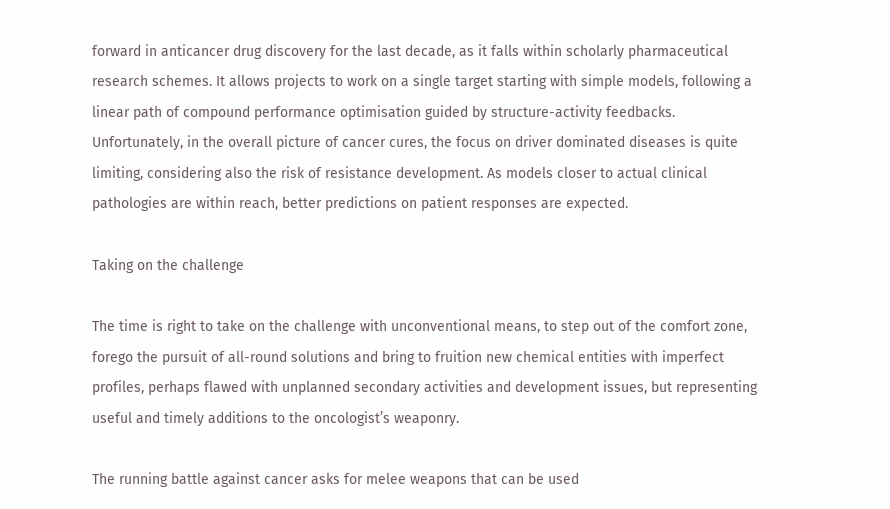forward in anticancer drug discovery for the last decade, as it falls within scholarly pharmaceutical research schemes. It allows projects to work on a single target starting with simple models, following a linear path of compound performance optimisation guided by structure-activity feedbacks. Unfortunately, in the overall picture of cancer cures, the focus on driver dominated diseases is quite limiting, considering also the risk of resistance development. As models closer to actual clinical pathologies are within reach, better predictions on patient responses are expected.

Taking on the challenge

The time is right to take on the challenge with unconventional means, to step out of the comfort zone, forego the pursuit of all-round solutions and bring to fruition new chemical entities with imperfect profiles, perhaps flawed with unplanned secondary activities and development issues, but representing useful and timely additions to the oncologist’s weaponry.

The running battle against cancer asks for melee weapons that can be used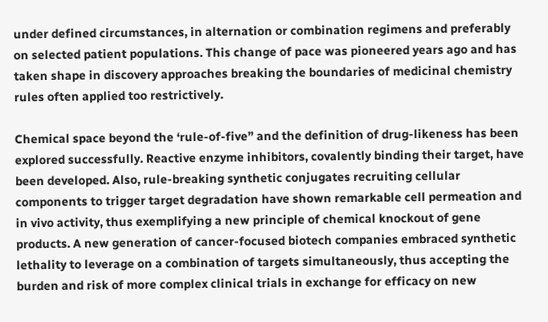under defined circumstances, in alternation or combination regimens and preferably on selected patient populations. This change of pace was pioneered years ago and has taken shape in discovery approaches breaking the boundaries of medicinal chemistry rules often applied too restrictively.

Chemical space beyond the ‘rule-of-five” and the definition of drug-likeness has been explored successfully. Reactive enzyme inhibitors, covalently binding their target, have been developed. Also, rule-breaking synthetic conjugates recruiting cellular components to trigger target degradation have shown remarkable cell permeation and in vivo activity, thus exemplifying a new principle of chemical knockout of gene products. A new generation of cancer-focused biotech companies embraced synthetic lethality to leverage on a combination of targets simultaneously, thus accepting the burden and risk of more complex clinical trials in exchange for efficacy on new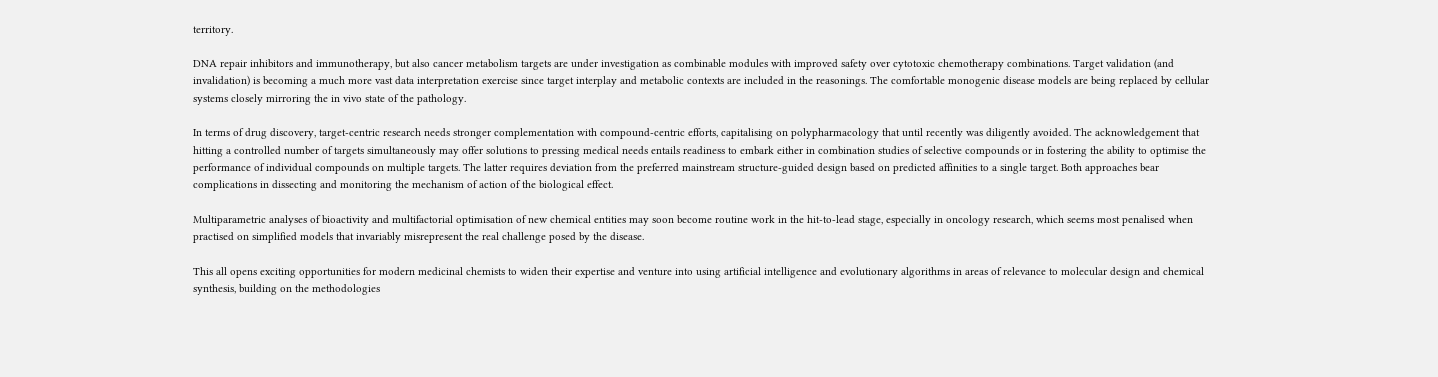territory.

DNA repair inhibitors and immunotherapy, but also cancer metabolism targets are under investigation as combinable modules with improved safety over cytotoxic chemotherapy combinations. Target validation (and invalidation) is becoming a much more vast data interpretation exercise since target interplay and metabolic contexts are included in the reasonings. The comfortable monogenic disease models are being replaced by cellular systems closely mirroring the in vivo state of the pathology.

In terms of drug discovery, target-centric research needs stronger complementation with compound-centric efforts, capitalising on polypharmacology that until recently was diligently avoided. The acknowledgement that hitting a controlled number of targets simultaneously may offer solutions to pressing medical needs entails readiness to embark either in combination studies of selective compounds or in fostering the ability to optimise the performance of individual compounds on multiple targets. The latter requires deviation from the preferred mainstream structure-guided design based on predicted affinities to a single target. Both approaches bear complications in dissecting and monitoring the mechanism of action of the biological effect.

Multiparametric analyses of bioactivity and multifactorial optimisation of new chemical entities may soon become routine work in the hit-to-lead stage, especially in oncology research, which seems most penalised when practised on simplified models that invariably misrepresent the real challenge posed by the disease.

This all opens exciting opportunities for modern medicinal chemists to widen their expertise and venture into using artificial intelligence and evolutionary algorithms in areas of relevance to molecular design and chemical synthesis, building on the methodologies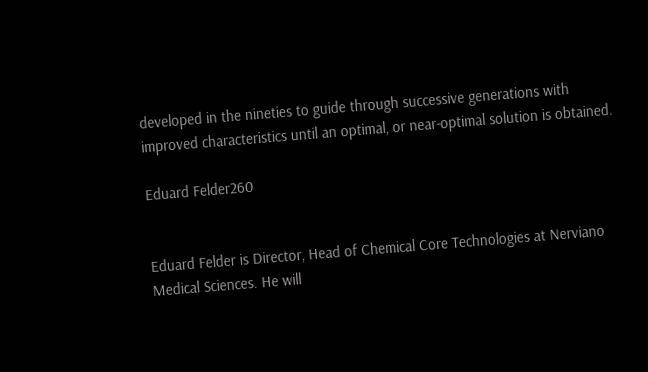developed in the nineties to guide through successive generations with improved characteristics until an optimal, or near-optimal solution is obtained.

Eduard Felder260


Eduard Felder is Director, Head of Chemical Core Technologies at Nerviano Medical Sciences. He will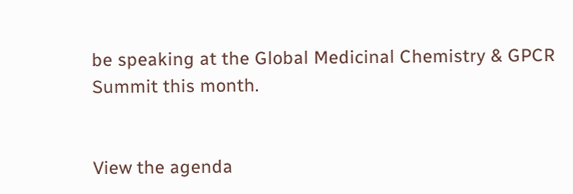be speaking at the Global Medicinal Chemistry & GPCR Summit this month.


View the agenda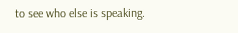to see who else is speaking.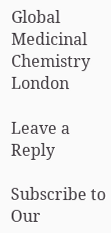Global Medicinal Chemistry London

Leave a Reply

Subscribe to Our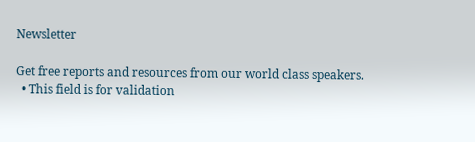Newsletter

Get free reports and resources from our world class speakers.
  • This field is for validation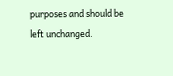purposes and should be left unchanged.